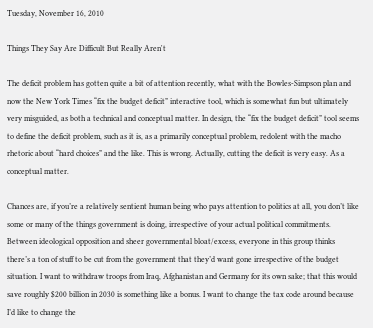Tuesday, November 16, 2010

Things They Say Are Difficult But Really Aren't

The deficit problem has gotten quite a bit of attention recently, what with the Bowles-Simpson plan and now the New York Times “fix the budget deficit” interactive tool, which is somewhat fun but ultimately very misguided, as both a technical and conceptual matter. In design, the “fix the budget deficit” tool seems to define the deficit problem, such as it is, as a primarily conceptual problem, redolent with the macho rhetoric about “hard choices” and the like. This is wrong. Actually, cutting the deficit is very easy. As a conceptual matter.

Chances are, if you’re a relatively sentient human being who pays attention to politics at all, you don’t like some or many of the things government is doing, irrespective of your actual political commitments. Between ideological opposition and sheer governmental bloat/excess, everyone in this group thinks there’s a ton of stuff to be cut from the government that they’d want gone irrespective of the budget situation. I want to withdraw troops from Iraq, Afghanistan and Germany for its own sake; that this would save roughly $200 billion in 2030 is something like a bonus. I want to change the tax code around because I’d like to change the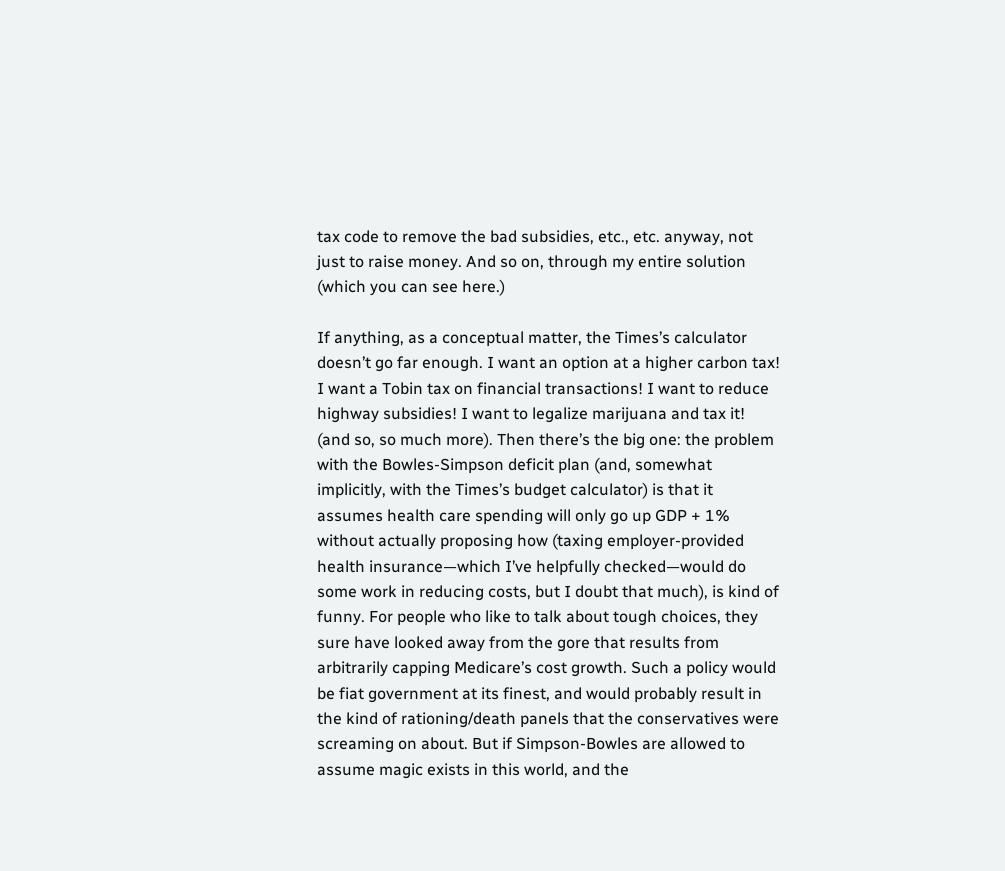tax code to remove the bad subsidies, etc., etc. anyway, not just to raise money. And so on, through my entire solution (which you can see here.)

If anything, as a conceptual matter, the Times’s calculator doesn’t go far enough. I want an option at a higher carbon tax! I want a Tobin tax on financial transactions! I want to reduce highway subsidies! I want to legalize marijuana and tax it! (and so, so much more). Then there’s the big one: the problem with the Bowles-Simpson deficit plan (and, somewhat implicitly, with the Times’s budget calculator) is that it assumes health care spending will only go up GDP + 1% without actually proposing how (taxing employer-provided health insurance—which I’ve helpfully checked—would do some work in reducing costs, but I doubt that much), is kind of funny. For people who like to talk about tough choices, they sure have looked away from the gore that results from arbitrarily capping Medicare’s cost growth. Such a policy would be fiat government at its finest, and would probably result in the kind of rationing/death panels that the conservatives were screaming on about. But if Simpson-Bowles are allowed to assume magic exists in this world, and the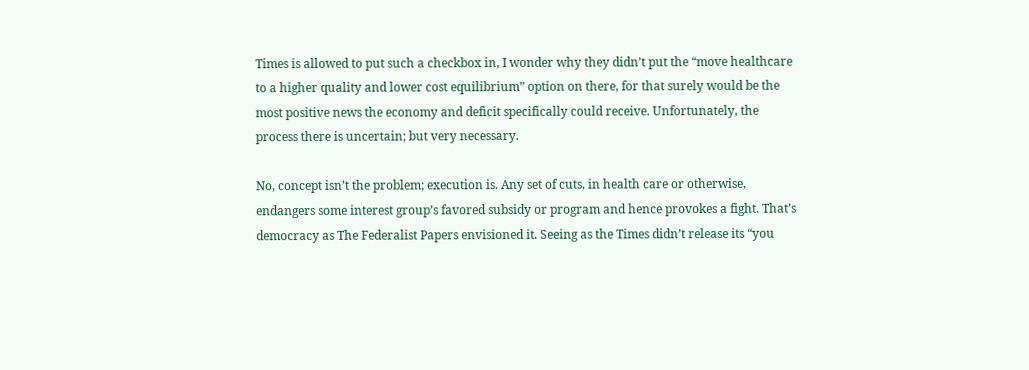Times is allowed to put such a checkbox in, I wonder why they didn’t put the “move healthcare to a higher quality and lower cost equilibrium” option on there, for that surely would be the most positive news the economy and deficit specifically could receive. Unfortunately, the process there is uncertain; but very necessary.

No, concept isn’t the problem; execution is. Any set of cuts, in health care or otherwise, endangers some interest group’s favored subsidy or program and hence provokes a fight. That’s democracy as The Federalist Papers envisioned it. Seeing as the Times didn’t release its “you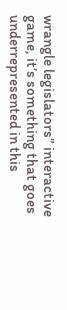wrangle legislators” interactive game, it’s something that goes underrepresented in this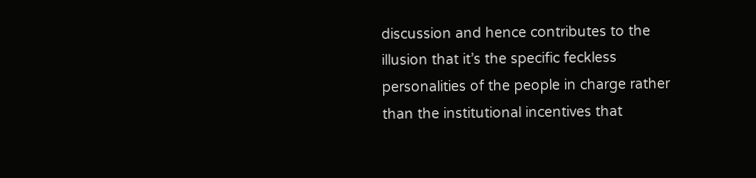discussion and hence contributes to the illusion that it’s the specific feckless personalities of the people in charge rather than the institutional incentives that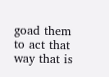goad them to act that way that is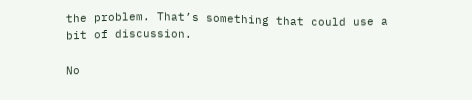the problem. That’s something that could use a bit of discussion.

No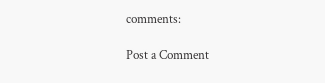comments:

Post a Comment